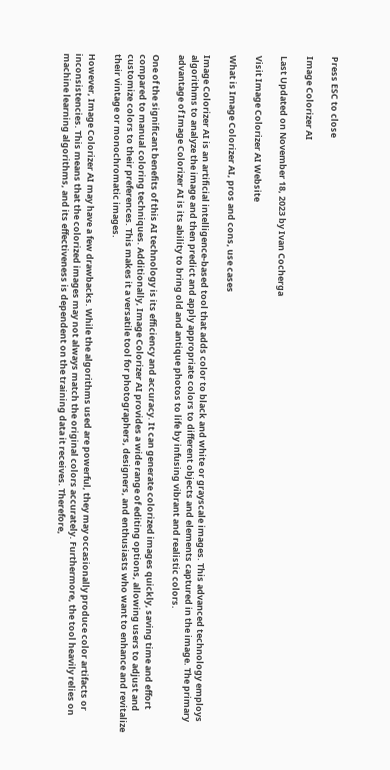Press ESC to close

Image Colorizer AI

Last Updated on November 18, 2023 by Ivan Cocherga

Visit Image Colorizer AI Website

What is Image Colorizer AI, pros and cons, use cases

Image Colorizer AI is an artificial intelligence-based tool that adds color to black and white or grayscale images. This advanced technology employs algorithms to analyze the image and then predict and apply appropriate colors to different objects and elements captured in the image. The primary advantage of Image Colorizer AI is its ability to bring old and antique photos to life by infusing vibrant and realistic colors.

One of the significant benefits of this AI technology is its efficiency and accuracy. It can generate colorized images quickly, saving time and effort compared to manual coloring techniques. Additionally, Image Colorizer AI provides a wide range of editing options, allowing users to adjust and customize colors to their preferences. This makes it a versatile tool for photographers, designers, and enthusiasts who want to enhance and revitalize their vintage or monochromatic images.

However, Image Colorizer AI may have a few drawbacks. While the algorithms used are powerful, they may occasionally produce color artifacts or inconsistencies. This means that the colorized images may not always match the original colors accurately. Furthermore, the tool heavily relies on machine learning algorithms, and its effectiveness is dependent on the training data it receives. Therefore,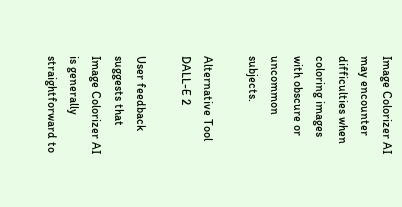Image Colorizer AI may encounter difficulties when coloring images with obscure or uncommon subjects.

Alternative Tool  DALL-E 2

User feedback suggests that Image Colorizer AI is generally straightforward to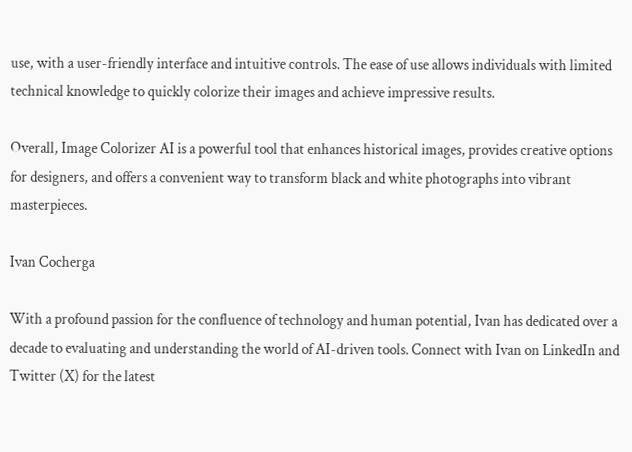use, with a user-friendly interface and intuitive controls. The ease of use allows individuals with limited technical knowledge to quickly colorize their images and achieve impressive results.

Overall, Image Colorizer AI is a powerful tool that enhances historical images, provides creative options for designers, and offers a convenient way to transform black and white photographs into vibrant masterpieces.

Ivan Cocherga

With a profound passion for the confluence of technology and human potential, Ivan has dedicated over a decade to evaluating and understanding the world of AI-driven tools. Connect with Ivan on LinkedIn and Twitter (X) for the latest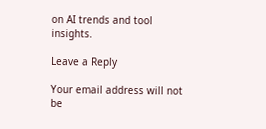on AI trends and tool insights.

Leave a Reply

Your email address will not be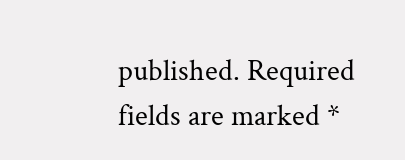published. Required fields are marked *